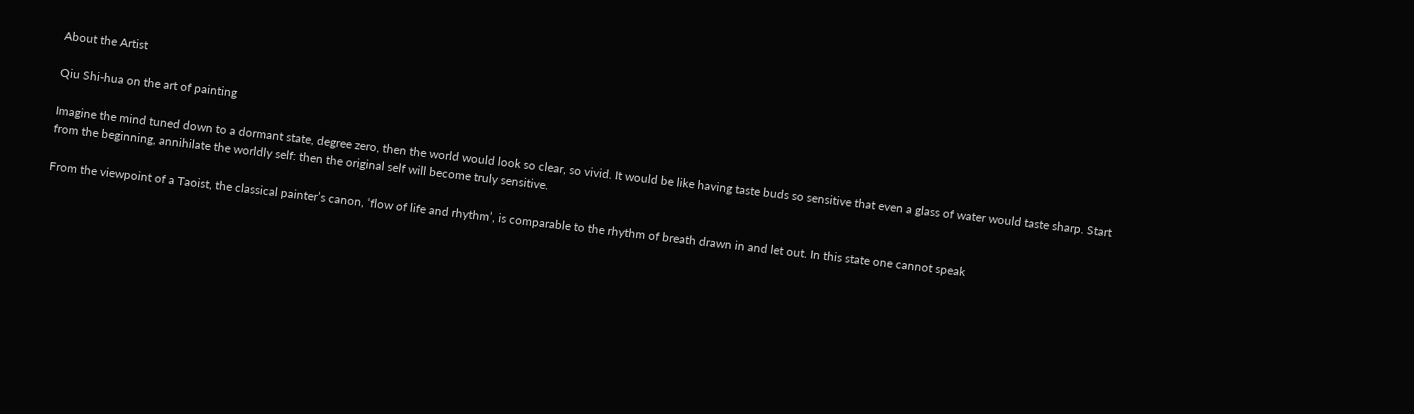About the Artist

Qiu Shi-hua on the art of painting

Imagine the mind tuned down to a dormant state, degree zero, then the world would look so clear, so vivid. It would be like having taste buds so sensitive that even a glass of water would taste sharp. Start from the beginning, annihilate the worldly self: then the original self will become truly sensitive.

From the viewpoint of a Taoist, the classical painter’s canon, ‘flow of life and rhythm’, is comparable to the rhythm of breath drawn in and let out. In this state one cannot speak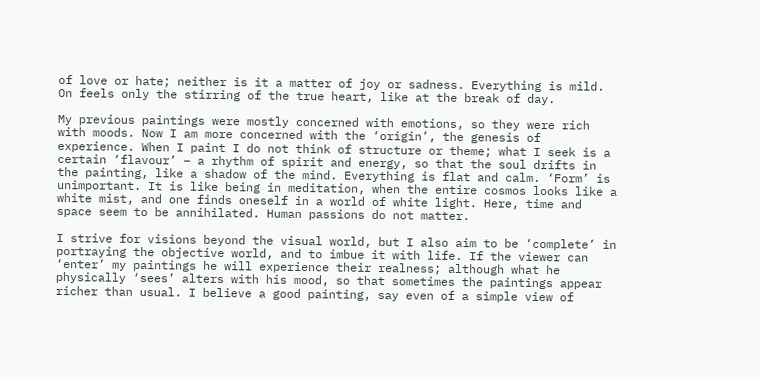of love or hate; neither is it a matter of joy or sadness. Everything is mild. On feels only the stirring of the true heart, like at the break of day.

My previous paintings were mostly concerned with emotions, so they were rich with moods. Now I am more concerned with the ‘origin’, the genesis of experience. When I paint I do not think of structure or theme; what I seek is a certain ‘flavour’ – a rhythm of spirit and energy, so that the soul drifts in the painting, like a shadow of the mind. Everything is flat and calm. ‘Form’ is unimportant. It is like being in meditation, when the entire cosmos looks like a white mist, and one finds oneself in a world of white light. Here, time and space seem to be annihilated. Human passions do not matter.

I strive for visions beyond the visual world, but I also aim to be ‘complete’ in portraying the objective world, and to imbue it with life. If the viewer can ‘enter’ my paintings he will experience their realness; although what he physically ‘sees’ alters with his mood, so that sometimes the paintings appear richer than usual. I believe a good painting, say even of a simple view of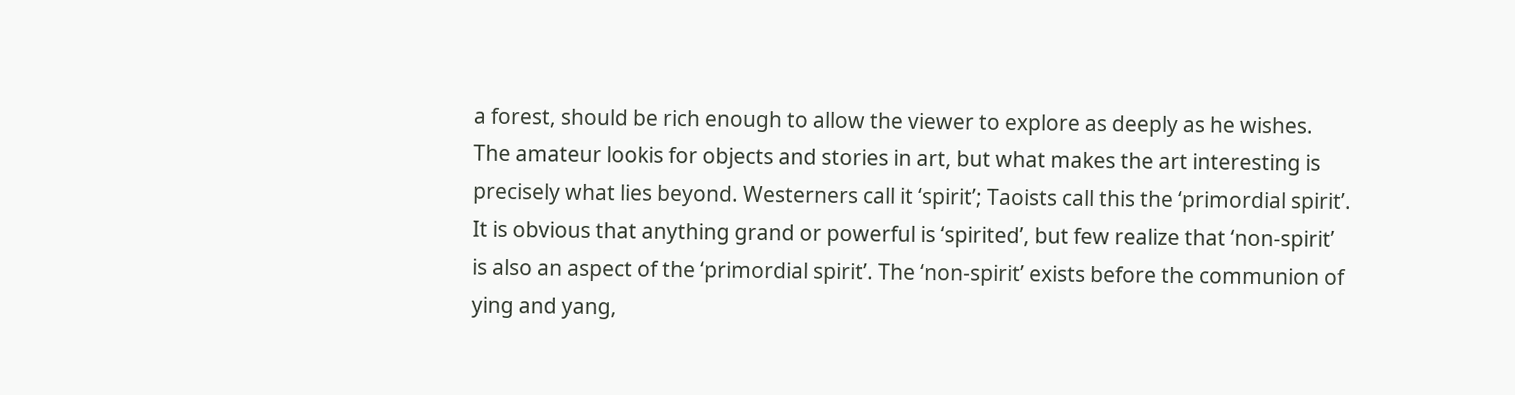a forest, should be rich enough to allow the viewer to explore as deeply as he wishes. The amateur lookis for objects and stories in art, but what makes the art interesting is precisely what lies beyond. Westerners call it ‘spirit’; Taoists call this the ‘primordial spirit’. It is obvious that anything grand or powerful is ‘spirited’, but few realize that ‘non-spirit’ is also an aspect of the ‘primordial spirit’. The ‘non-spirit’ exists before the communion of ying and yang,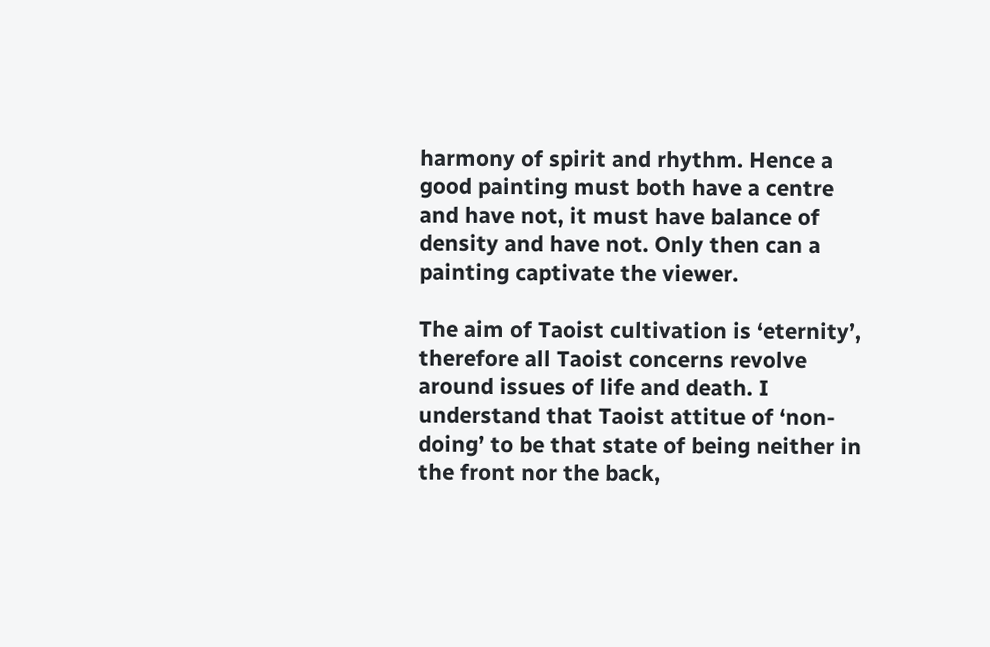harmony of spirit and rhythm. Hence a good painting must both have a centre and have not, it must have balance of density and have not. Only then can a painting captivate the viewer.

The aim of Taoist cultivation is ‘eternity’, therefore all Taoist concerns revolve around issues of life and death. I understand that Taoist attitue of ‘non-doing’ to be that state of being neither in the front nor the back,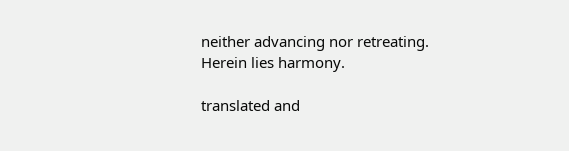neither advancing nor retreating. Herein lies harmony.

translated and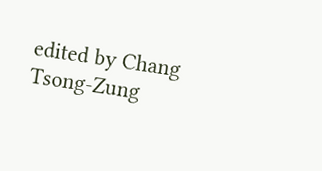edited by Chang Tsong-Zung